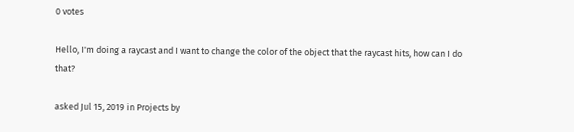0 votes

Hello, I'm doing a raycast and I want to change the color of the object that the raycast hits, how can I do that?

asked Jul 15, 2019 in Projects by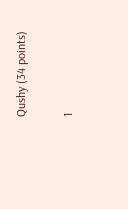Qushy (34 points)

1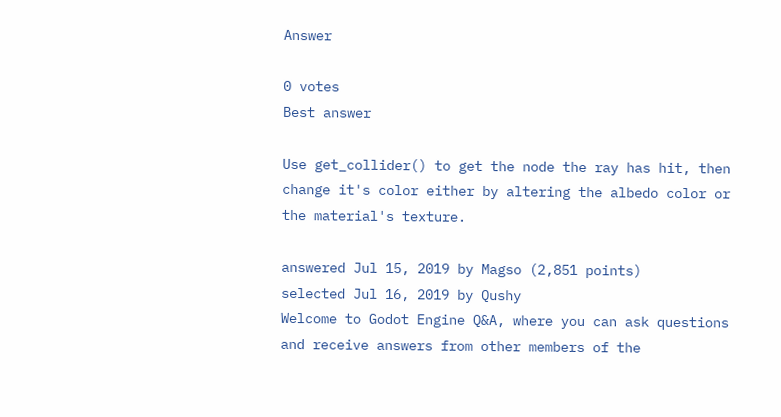Answer

0 votes
Best answer

Use get_collider() to get the node the ray has hit, then change it's color either by altering the albedo color or the material's texture.

answered Jul 15, 2019 by Magso (2,851 points)
selected Jul 16, 2019 by Qushy
Welcome to Godot Engine Q&A, where you can ask questions and receive answers from other members of the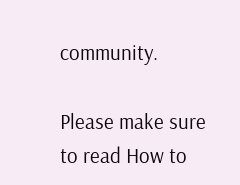community.

Please make sure to read How to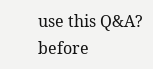use this Q&A? before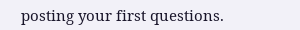posting your first questions.